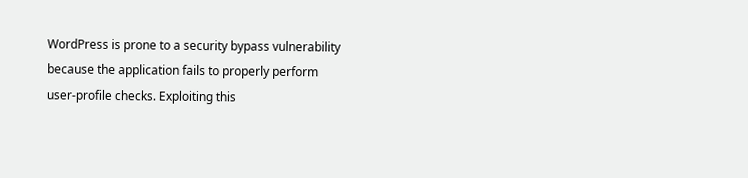WordPress is prone to a security bypass vulnerability because the application fails to properly perform user-profile checks. Exploiting this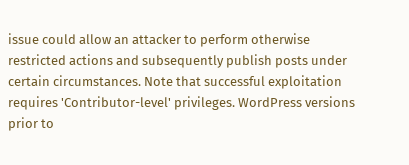issue could allow an attacker to perform otherwise restricted actions and subsequently publish posts under certain circumstances. Note that successful exploitation requires 'Contributor-level' privileges. WordPress versions prior to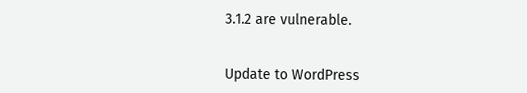3.1.2 are vulnerable.


Update to WordPress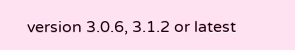version 3.0.6, 3.1.2 or latest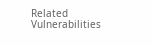Related Vulnerabilities